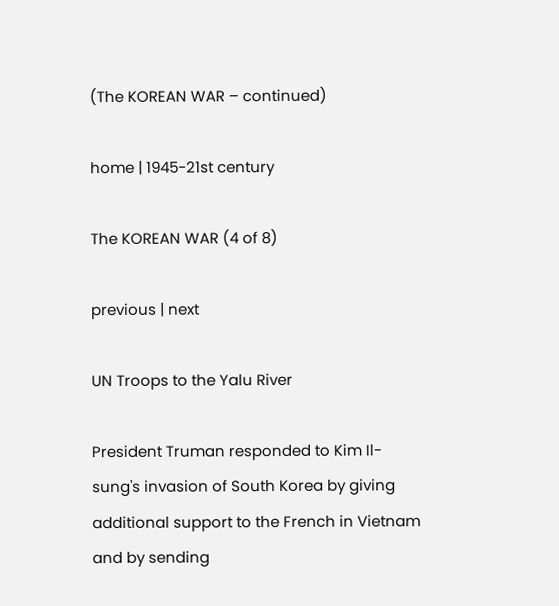(The KOREAN WAR – continued)

home | 1945-21st century

The KOREAN WAR (4 of 8)

previous | next

UN Troops to the Yalu River

President Truman responded to Kim Il-sung's invasion of South Korea by giving additional support to the French in Vietnam and by sending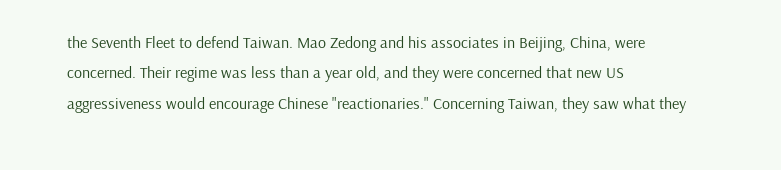the Seventh Fleet to defend Taiwan. Mao Zedong and his associates in Beijing, China, were concerned. Their regime was less than a year old, and they were concerned that new US aggressiveness would encourage Chinese "reactionaries." Concerning Taiwan, they saw what they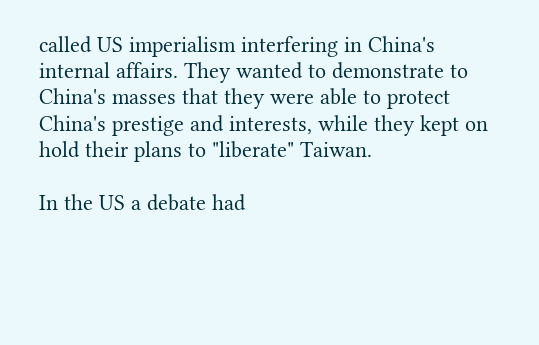called US imperialism interfering in China's internal affairs. They wanted to demonstrate to China's masses that they were able to protect China's prestige and interests, while they kept on hold their plans to "liberate" Taiwan.

In the US a debate had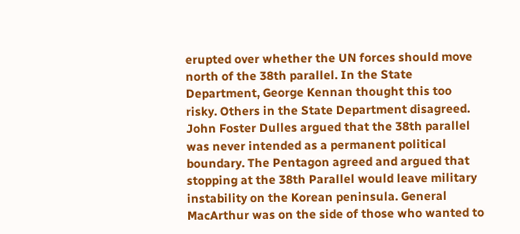erupted over whether the UN forces should move north of the 38th parallel. In the State Department, George Kennan thought this too risky. Others in the State Department disagreed. John Foster Dulles argued that the 38th parallel was never intended as a permanent political boundary. The Pentagon agreed and argued that stopping at the 38th Parallel would leave military instability on the Korean peninsula. General MacArthur was on the side of those who wanted to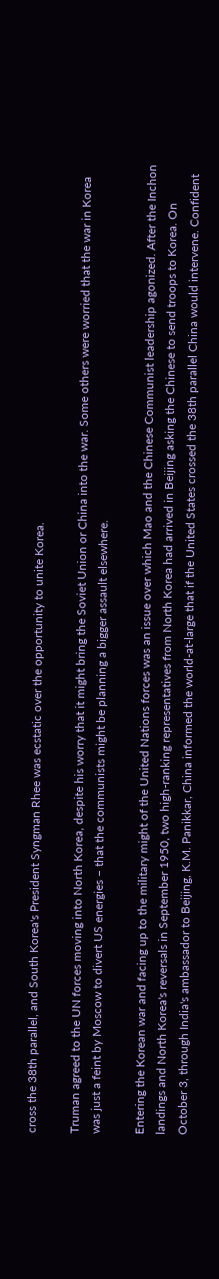cross the 38th parallel, and South Korea's President Syngman Rhee was ecstatic over the opportunity to unite Korea.

Truman agreed to the UN forces moving into North Korea, despite his worry that it might bring the Soviet Union or China into the war. Some others were worried that the war in Korea was just a feint by Moscow to divert US energies – that the communists might be planning a bigger assault elsewhere.

Entering the Korean war and facing up to the military might of the United Nations forces was an issue over which Mao and the Chinese Communist leadership agonized. After the Inchon landings and North Korea's reversals in September 1950, two high-ranking representatives from North Korea had arrived in Beijing asking the Chinese to send troops to Korea. On October 3, through India's ambassador to Beijing, K.M. Panikkar, China informed the world-at-large that if the United States crossed the 38th parallel China would intervene. Confident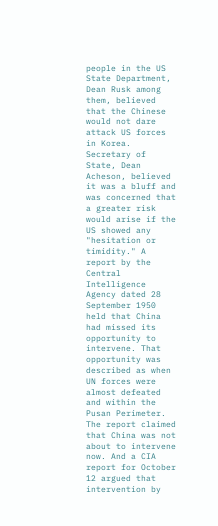people in the US State Department, Dean Rusk among them, believed that the Chinese would not dare attack US forces in Korea. Secretary of State, Dean Acheson, believed it was a bluff and was concerned that a greater risk would arise if the US showed any "hesitation or timidity." A report by the Central Intelligence Agency dated 28 September 1950 held that China had missed its opportunity to intervene. That opportunity was described as when UN forces were almost defeated and within the Pusan Perimeter. The report claimed that China was not about to intervene now. And a CIA report for October 12 argued that intervention by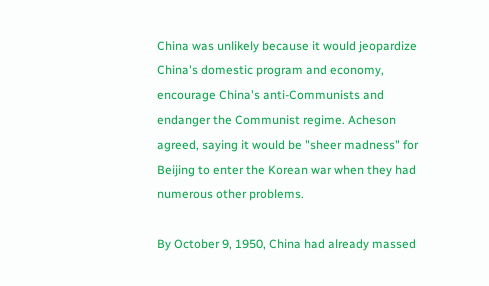China was unlikely because it would jeopardize China's domestic program and economy, encourage China's anti-Communists and endanger the Communist regime. Acheson agreed, saying it would be "sheer madness" for Beijing to enter the Korean war when they had numerous other problems.

By October 9, 1950, China had already massed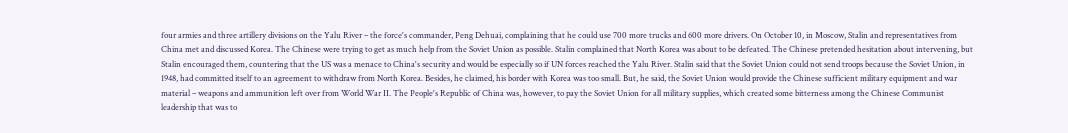four armies and three artillery divisions on the Yalu River – the force's commander, Peng Dehuai, complaining that he could use 700 more trucks and 600 more drivers. On October 10, in Moscow, Stalin and representatives from China met and discussed Korea. The Chinese were trying to get as much help from the Soviet Union as possible. Stalin complained that North Korea was about to be defeated. The Chinese pretended hesitation about intervening, but Stalin encouraged them, countering that the US was a menace to China's security and would be especially so if UN forces reached the Yalu River. Stalin said that the Soviet Union could not send troops because the Soviet Union, in 1948, had committed itself to an agreement to withdraw from North Korea. Besides, he claimed, his border with Korea was too small. But, he said, the Soviet Union would provide the Chinese sufficient military equipment and war material – weapons and ammunition left over from World War II. The People's Republic of China was, however, to pay the Soviet Union for all military supplies, which created some bitterness among the Chinese Communist leadership that was to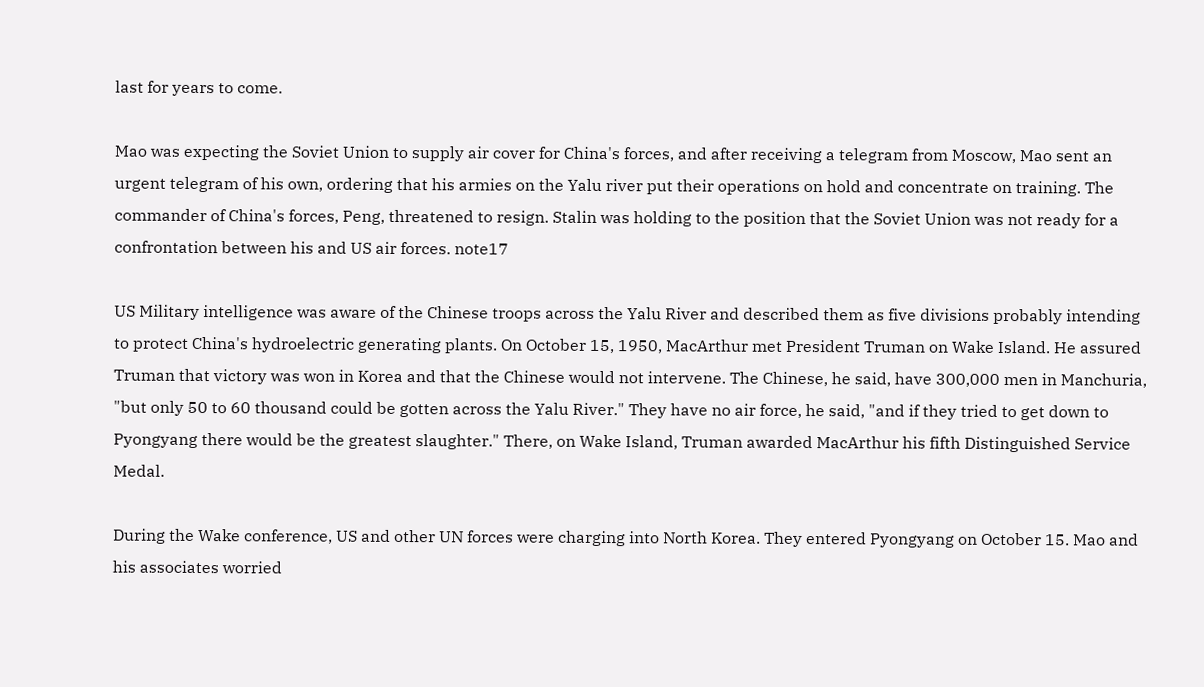last for years to come.

Mao was expecting the Soviet Union to supply air cover for China's forces, and after receiving a telegram from Moscow, Mao sent an urgent telegram of his own, ordering that his armies on the Yalu river put their operations on hold and concentrate on training. The commander of China's forces, Peng, threatened to resign. Stalin was holding to the position that the Soviet Union was not ready for a confrontation between his and US air forces. note17

US Military intelligence was aware of the Chinese troops across the Yalu River and described them as five divisions probably intending to protect China's hydroelectric generating plants. On October 15, 1950, MacArthur met President Truman on Wake Island. He assured Truman that victory was won in Korea and that the Chinese would not intervene. The Chinese, he said, have 300,000 men in Manchuria, "but only 50 to 60 thousand could be gotten across the Yalu River." They have no air force, he said, "and if they tried to get down to Pyongyang there would be the greatest slaughter." There, on Wake Island, Truman awarded MacArthur his fifth Distinguished Service Medal.

During the Wake conference, US and other UN forces were charging into North Korea. They entered Pyongyang on October 15. Mao and his associates worried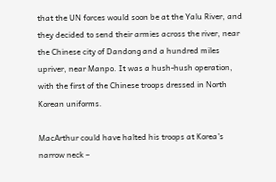that the UN forces would soon be at the Yalu River, and they decided to send their armies across the river, near the Chinese city of Dandong and a hundred miles upriver, near Manpo. It was a hush-hush operation, with the first of the Chinese troops dressed in North Korean uniforms.

MacArthur could have halted his troops at Korea's narrow neck –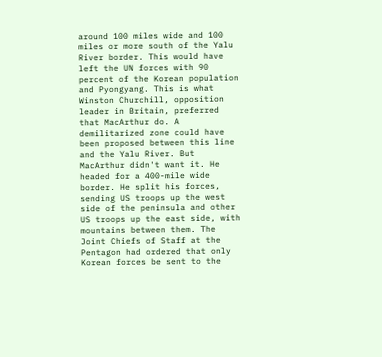around 100 miles wide and 100 miles or more south of the Yalu River border. This would have left the UN forces with 90 percent of the Korean population and Pyongyang. This is what Winston Churchill, opposition leader in Britain, preferred that MacArthur do. A demilitarized zone could have been proposed between this line and the Yalu River. But MacArthur didn't want it. He headed for a 400-mile wide border. He split his forces, sending US troops up the west side of the peninsula and other US troops up the east side, with mountains between them. The Joint Chiefs of Staff at the Pentagon had ordered that only Korean forces be sent to the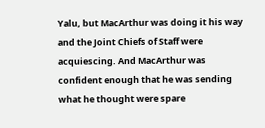Yalu, but MacArthur was doing it his way and the Joint Chiefs of Staff were acquiescing. And MacArthur was confident enough that he was sending what he thought were spare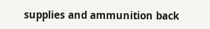supplies and ammunition back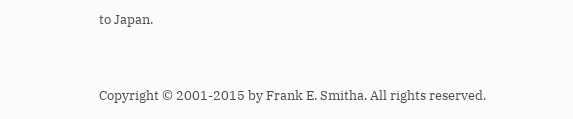to Japan.


Copyright © 2001-2015 by Frank E. Smitha. All rights reserved.